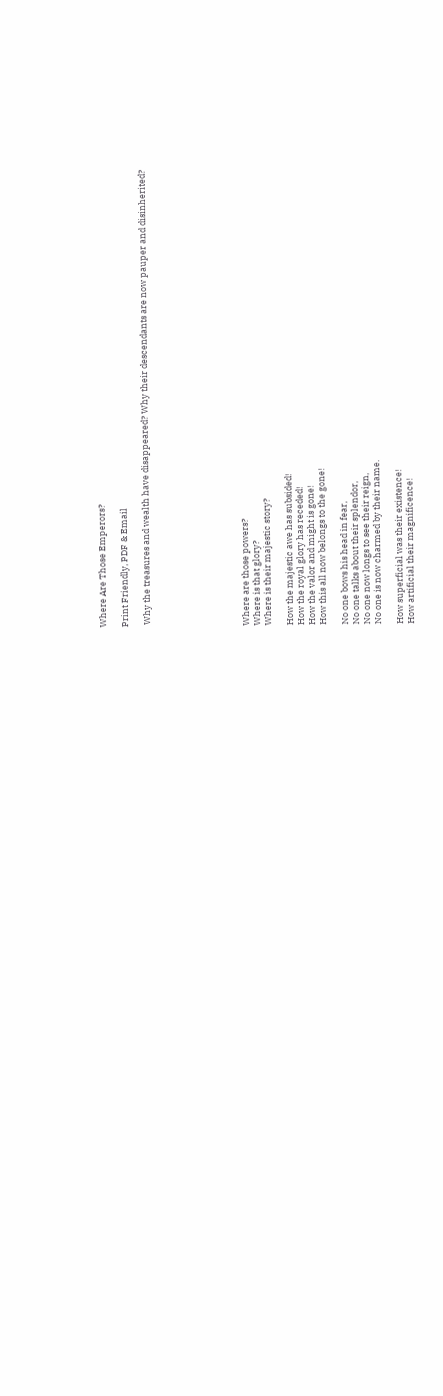Where Are Those Emperors?

Print Friendly, PDF & Email

 Why the treasures and wealth have disappeared? Why their descendants are now pauper and disinherited?








Where are those powers?
Where is that glory?
Where is their majestic story?

How the majestic awe has subsided!
How the royal glory has receded!
How the valor and might is gone!
How this all now belongs to the gone!

No one bows his head in fear,
No one talks about their splendor,
No one now longs to see their reign,
No one is now charmed by their name.

How superficial was their existence!
How artificial their magnificence!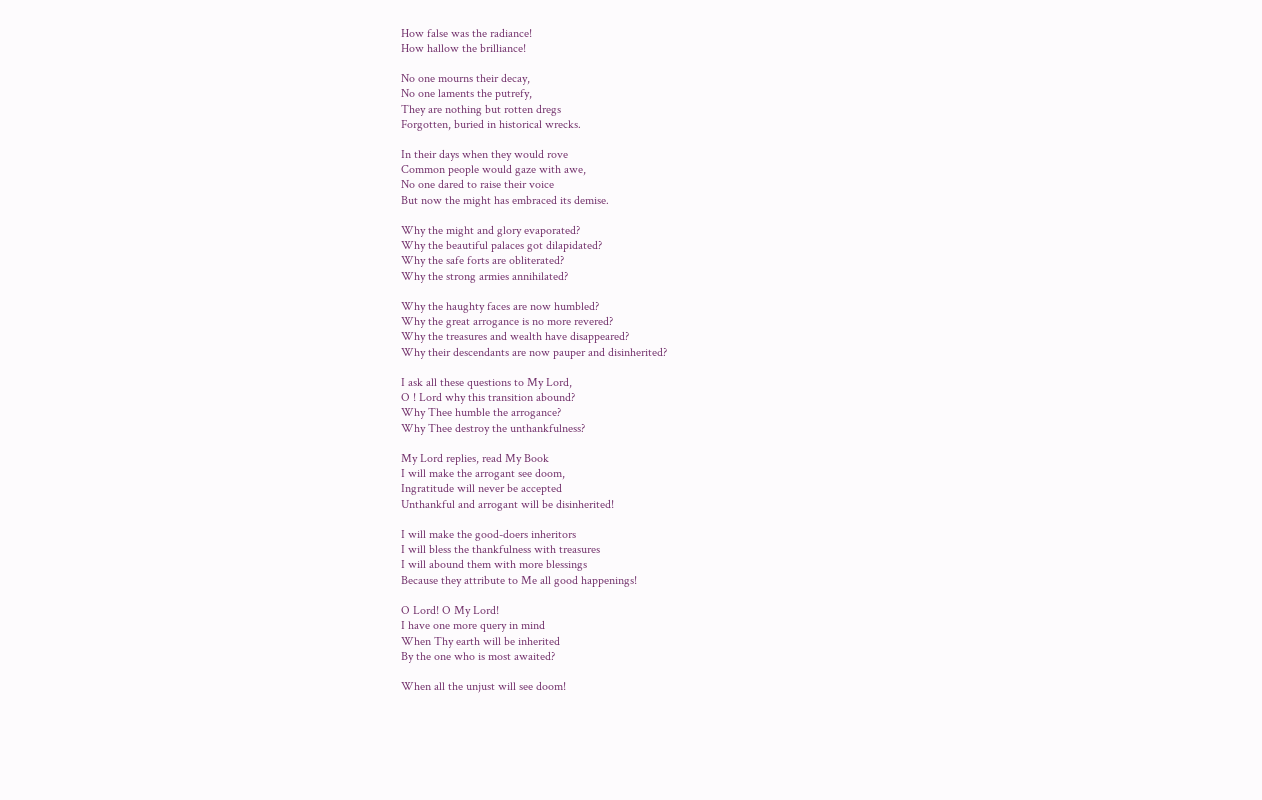How false was the radiance!
How hallow the brilliance!

No one mourns their decay,
No one laments the putrefy,
They are nothing but rotten dregs
Forgotten, buried in historical wrecks.

In their days when they would rove
Common people would gaze with awe,
No one dared to raise their voice
But now the might has embraced its demise.

Why the might and glory evaporated?
Why the beautiful palaces got dilapidated?
Why the safe forts are obliterated?
Why the strong armies annihilated?

Why the haughty faces are now humbled?
Why the great arrogance is no more revered?
Why the treasures and wealth have disappeared?
Why their descendants are now pauper and disinherited?

I ask all these questions to My Lord,
O ! Lord why this transition abound?
Why Thee humble the arrogance?
Why Thee destroy the unthankfulness?

My Lord replies, read My Book
I will make the arrogant see doom,
Ingratitude will never be accepted
Unthankful and arrogant will be disinherited!

I will make the good-doers inheritors
I will bless the thankfulness with treasures
I will abound them with more blessings
Because they attribute to Me all good happenings!

O Lord! O My Lord!
I have one more query in mind
When Thy earth will be inherited
By the one who is most awaited?

When all the unjust will see doom!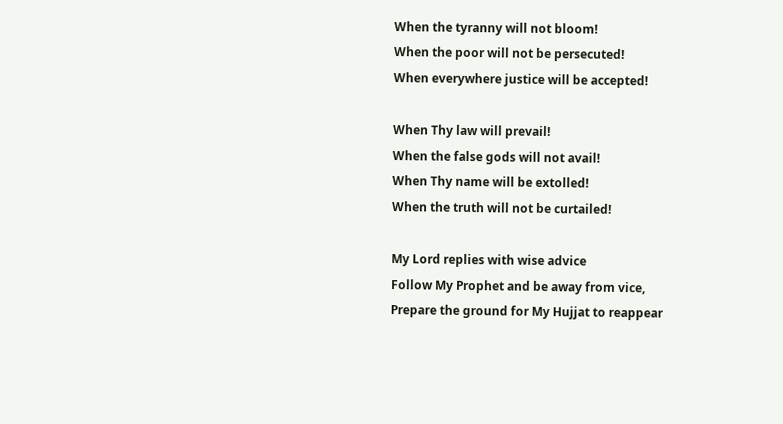When the tyranny will not bloom!
When the poor will not be persecuted!
When everywhere justice will be accepted!

When Thy law will prevail!
When the false gods will not avail!
When Thy name will be extolled!
When the truth will not be curtailed!

My Lord replies with wise advice
Follow My Prophet and be away from vice,
Prepare the ground for My Hujjat to reappear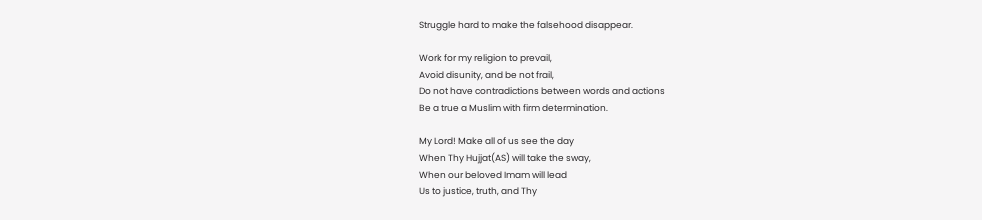Struggle hard to make the falsehood disappear.

Work for my religion to prevail,
Avoid disunity, and be not frail,
Do not have contradictions between words and actions
Be a true a Muslim with firm determination.

My Lord! Make all of us see the day
When Thy Hujjat(AS) will take the sway,
When our beloved Imam will lead
Us to justice, truth, and Thy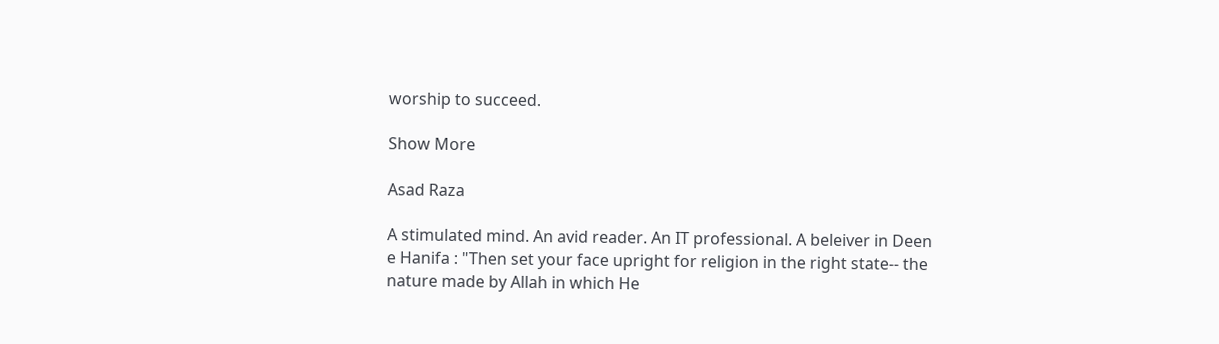worship to succeed.

Show More

Asad Raza

A stimulated mind. An avid reader. An IT professional. A beleiver in Deen e Hanifa : "Then set your face upright for religion in the right state-- the nature made by Allah in which He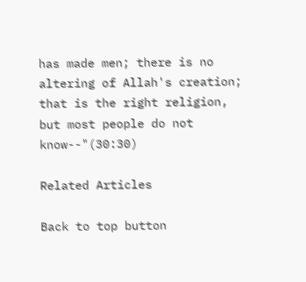has made men; there is no altering of Allah's creation; that is the right religion, but most people do not know--"(30:30)

Related Articles

Back to top button